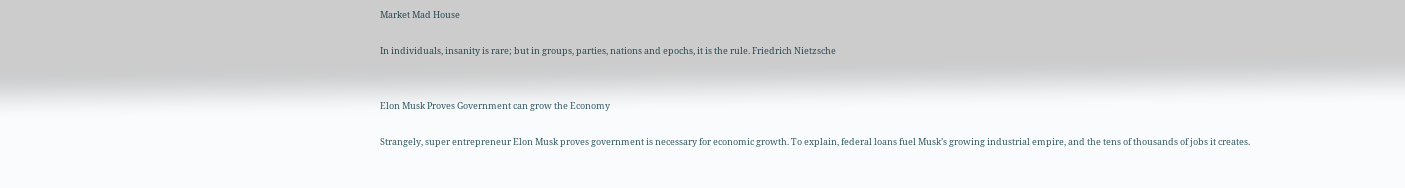Market Mad House

In individuals, insanity is rare; but in groups, parties, nations and epochs, it is the rule. Friedrich Nietzsche


Elon Musk Proves Government can grow the Economy

Strangely, super entrepreneur Elon Musk proves government is necessary for economic growth. To explain, federal loans fuel Musk’s growing industrial empire, and the tens of thousands of jobs it creates.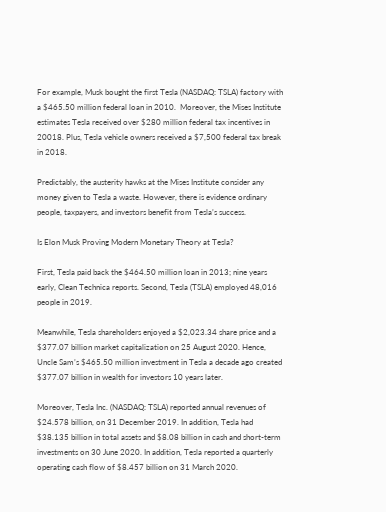For example, Musk bought the first Tesla (NASDAQ: TSLA) factory with a $465.50 million federal loan in 2010.  Moreover, the Mises Institute estimates Tesla received over $280 million federal tax incentives in 20018. Plus, Tesla vehicle owners received a $7,500 federal tax break in 2018.

Predictably, the austerity hawks at the Mises Institute consider any money given to Tesla a waste. However, there is evidence ordinary people, taxpayers, and investors benefit from Tesla’s success.

Is Elon Musk Proving Modern Monetary Theory at Tesla?

First, Tesla paid back the $464.50 million loan in 2013; nine years early, Clean Technica reports. Second, Tesla (TSLA) employed 48,016 people in 2019.

Meanwhile, Tesla shareholders enjoyed a $2,023.34 share price and a $377.07 billion market capitalization on 25 August 2020. Hence, Uncle Sam’s $465.50 million investment in Tesla a decade ago created $377.07 billion in wealth for investors 10 years later.

Moreover, Tesla Inc. (NASDAQ: TSLA) reported annual revenues of $24.578 billion, on 31 December 2019. In addition, Tesla had $38.135 billion in total assets and $8.08 billion in cash and short-term investments on 30 June 2020. In addition, Tesla reported a quarterly operating cash flow of $8.457 billion on 31 March 2020.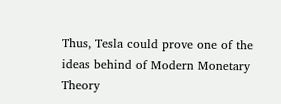Thus, Tesla could prove one of the ideas behind of Modern Monetary Theory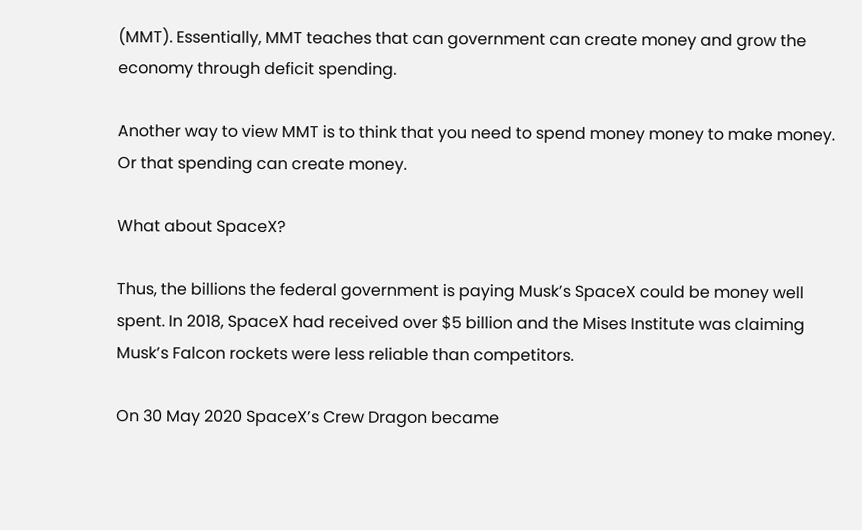(MMT). Essentially, MMT teaches that can government can create money and grow the economy through deficit spending.

Another way to view MMT is to think that you need to spend money money to make money. Or that spending can create money.

What about SpaceX?

Thus, the billions the federal government is paying Musk’s SpaceX could be money well spent. In 2018, SpaceX had received over $5 billion and the Mises Institute was claiming Musk’s Falcon rockets were less reliable than competitors.

On 30 May 2020 SpaceX’s Crew Dragon became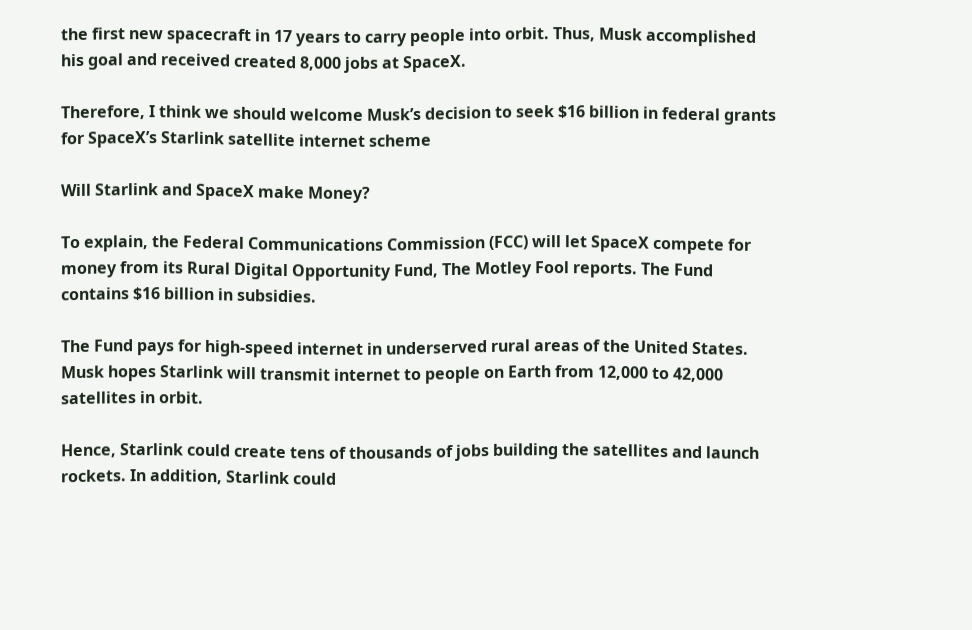the first new spacecraft in 17 years to carry people into orbit. Thus, Musk accomplished his goal and received created 8,000 jobs at SpaceX.

Therefore, I think we should welcome Musk’s decision to seek $16 billion in federal grants for SpaceX’s Starlink satellite internet scheme

Will Starlink and SpaceX make Money?

To explain, the Federal Communications Commission (FCC) will let SpaceX compete for money from its Rural Digital Opportunity Fund, The Motley Fool reports. The Fund contains $16 billion in subsidies.

The Fund pays for high-speed internet in underserved rural areas of the United States. Musk hopes Starlink will transmit internet to people on Earth from 12,000 to 42,000 satellites in orbit.

Hence, Starlink could create tens of thousands of jobs building the satellites and launch rockets. In addition, Starlink could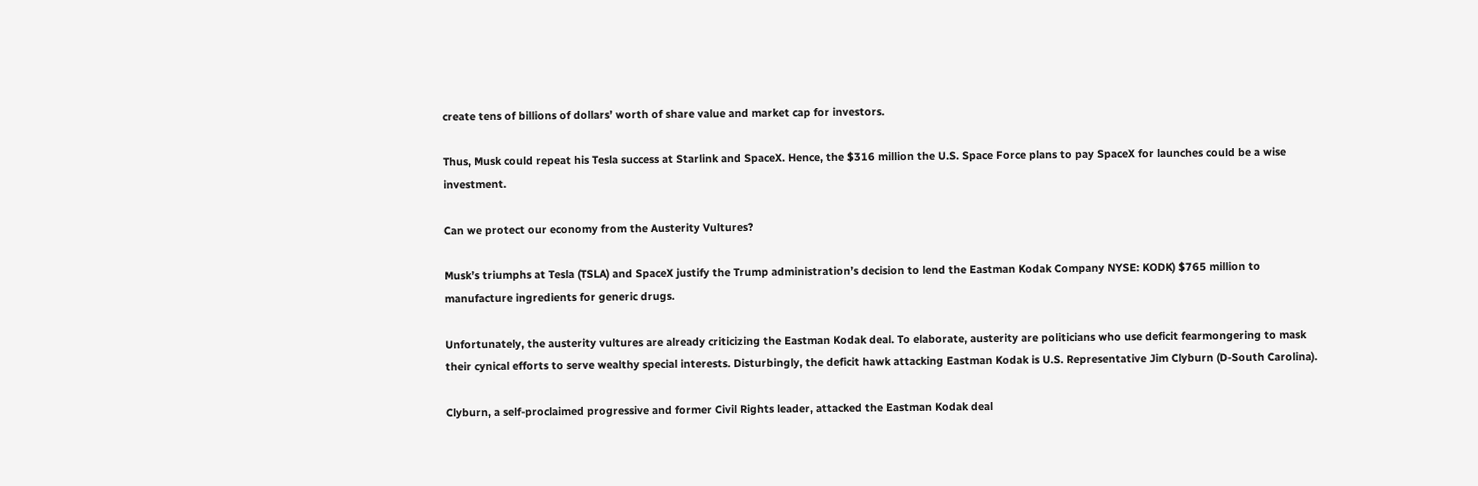create tens of billions of dollars’ worth of share value and market cap for investors.

Thus, Musk could repeat his Tesla success at Starlink and SpaceX. Hence, the $316 million the U.S. Space Force plans to pay SpaceX for launches could be a wise investment.

Can we protect our economy from the Austerity Vultures?

Musk’s triumphs at Tesla (TSLA) and SpaceX justify the Trump administration’s decision to lend the Eastman Kodak Company NYSE: KODK) $765 million to manufacture ingredients for generic drugs.

Unfortunately, the austerity vultures are already criticizing the Eastman Kodak deal. To elaborate, austerity are politicians who use deficit fearmongering to mask their cynical efforts to serve wealthy special interests. Disturbingly, the deficit hawk attacking Eastman Kodak is U.S. Representative Jim Clyburn (D-South Carolina).

Clyburn, a self-proclaimed progressive and former Civil Rights leader, attacked the Eastman Kodak deal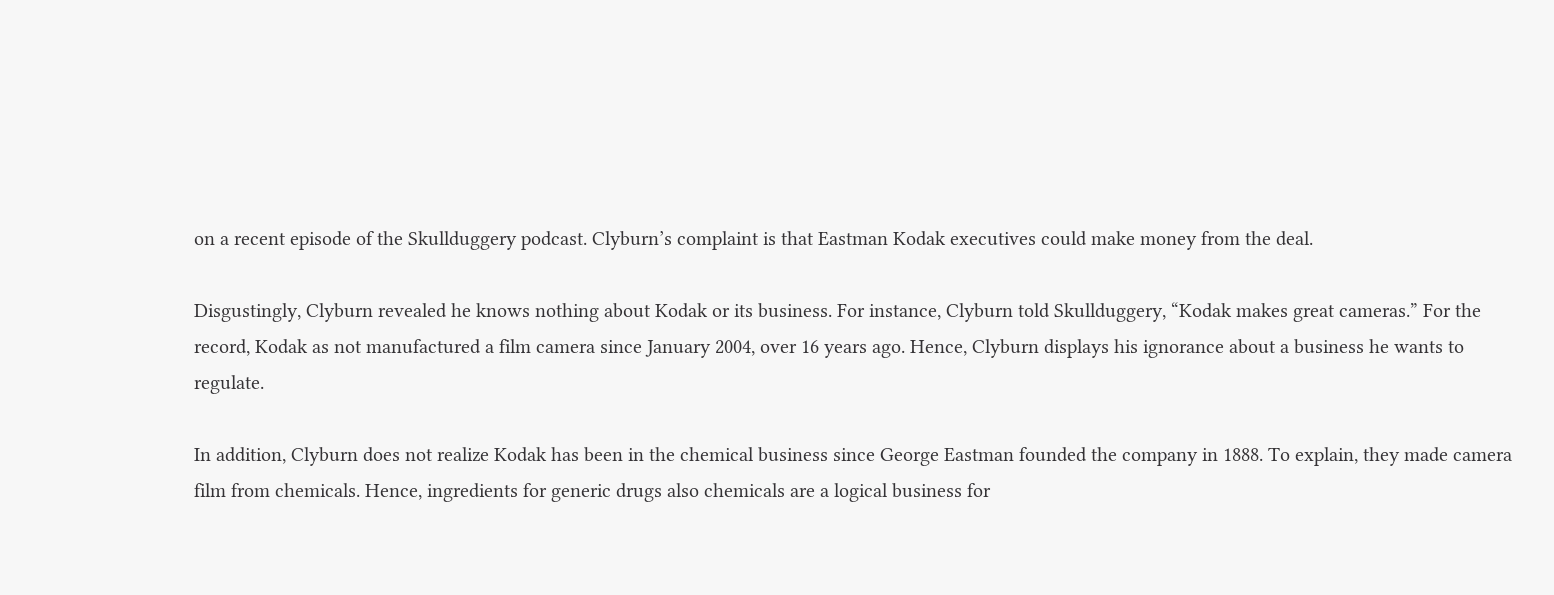on a recent episode of the Skullduggery podcast. Clyburn’s complaint is that Eastman Kodak executives could make money from the deal.

Disgustingly, Clyburn revealed he knows nothing about Kodak or its business. For instance, Clyburn told Skullduggery, “Kodak makes great cameras.” For the record, Kodak as not manufactured a film camera since January 2004, over 16 years ago. Hence, Clyburn displays his ignorance about a business he wants to regulate.

In addition, Clyburn does not realize Kodak has been in the chemical business since George Eastman founded the company in 1888. To explain, they made camera film from chemicals. Hence, ingredients for generic drugs also chemicals are a logical business for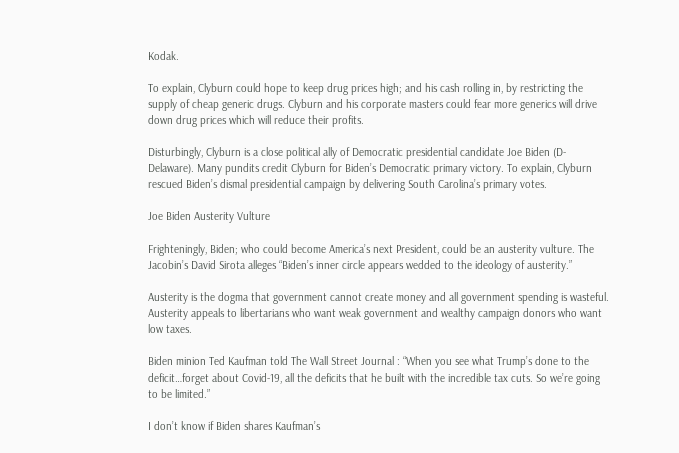Kodak.

To explain, Clyburn could hope to keep drug prices high; and his cash rolling in, by restricting the supply of cheap generic drugs. Clyburn and his corporate masters could fear more generics will drive down drug prices which will reduce their profits.

Disturbingly, Clyburn is a close political ally of Democratic presidential candidate Joe Biden (D-Delaware). Many pundits credit Clyburn for Biden’s Democratic primary victory. To explain, Clyburn rescued Biden’s dismal presidential campaign by delivering South Carolina’s primary votes.

Joe Biden Austerity Vulture

Frighteningly, Biden; who could become America’s next President, could be an austerity vulture. The Jacobin’s David Sirota alleges “Biden’s inner circle appears wedded to the ideology of austerity.”

Austerity is the dogma that government cannot create money and all government spending is wasteful. Austerity appeals to libertarians who want weak government and wealthy campaign donors who want low taxes.

Biden minion Ted Kaufman told The Wall Street Journal : “When you see what Trump’s done to the deficit…forget about Covid-19, all the deficits that he built with the incredible tax cuts. So we’re going to be limited.”

I don’t know if Biden shares Kaufman’s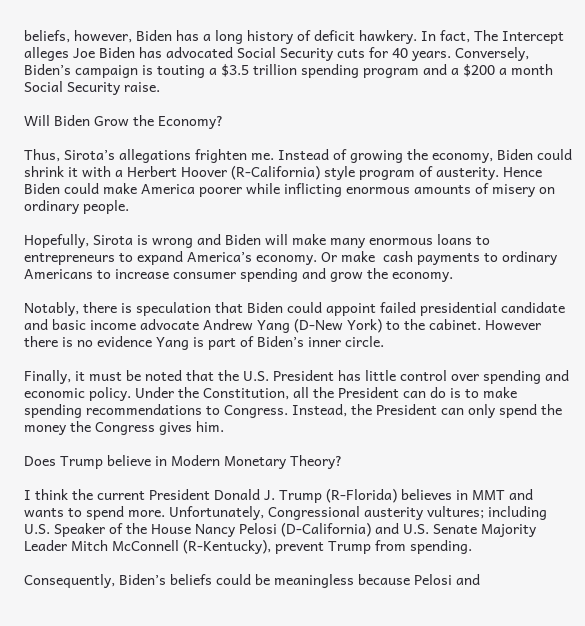beliefs, however, Biden has a long history of deficit hawkery. In fact, The Intercept alleges Joe Biden has advocated Social Security cuts for 40 years. Conversely, Biden’s campaign is touting a $3.5 trillion spending program and a $200 a month Social Security raise.

Will Biden Grow the Economy?

Thus, Sirota’s allegations frighten me. Instead of growing the economy, Biden could shrink it with a Herbert Hoover (R-California) style program of austerity. Hence Biden could make America poorer while inflicting enormous amounts of misery on ordinary people.

Hopefully, Sirota is wrong and Biden will make many enormous loans to entrepreneurs to expand America’s economy. Or make  cash payments to ordinary Americans to increase consumer spending and grow the economy.

Notably, there is speculation that Biden could appoint failed presidential candidate and basic income advocate Andrew Yang (D-New York) to the cabinet. However there is no evidence Yang is part of Biden’s inner circle.

Finally, it must be noted that the U.S. President has little control over spending and economic policy. Under the Constitution, all the President can do is to make spending recommendations to Congress. Instead, the President can only spend the money the Congress gives him.

Does Trump believe in Modern Monetary Theory?

I think the current President Donald J. Trump (R-Florida) believes in MMT and wants to spend more. Unfortunately, Congressional austerity vultures; including U.S. Speaker of the House Nancy Pelosi (D-California) and U.S. Senate Majority Leader Mitch McConnell (R-Kentucky), prevent Trump from spending.

Consequently, Biden’s beliefs could be meaningless because Pelosi and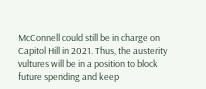McConnell could still be in charge on Capitol Hill in 2021. Thus, the austerity vultures will be in a position to block future spending and keep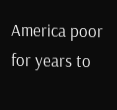America poor for years to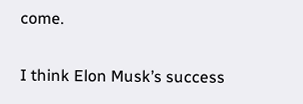come.

I think Elon Musk’s success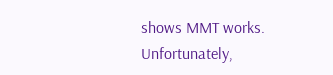shows MMT works. Unfortunately,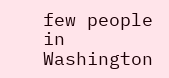few people in Washington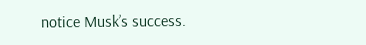notice Musk’s success.